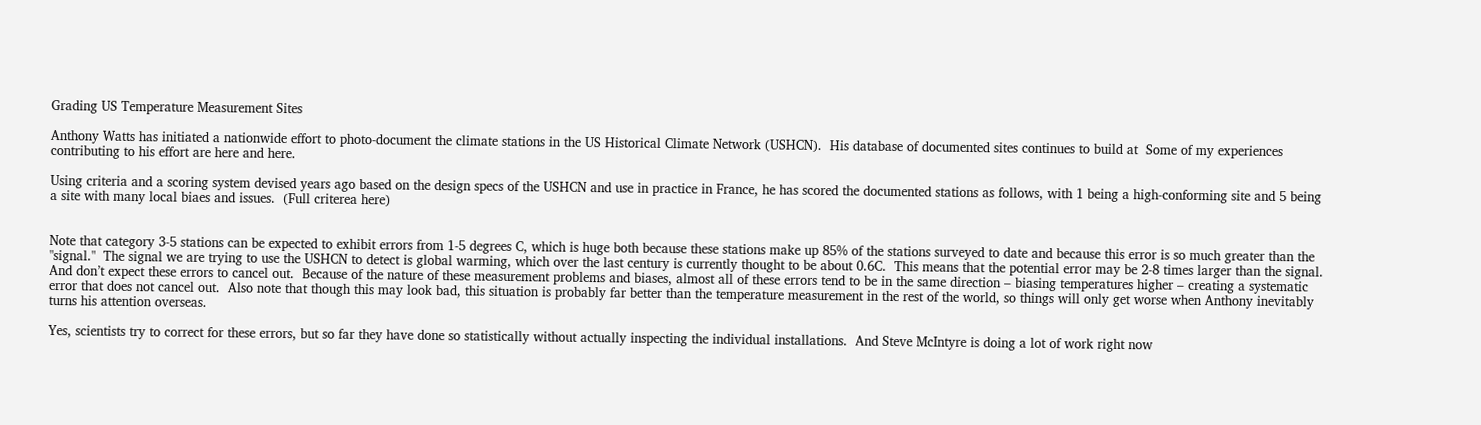Grading US Temperature Measurement Sites

Anthony Watts has initiated a nationwide effort to photo-document the climate stations in the US Historical Climate Network (USHCN).  His database of documented sites continues to build at  Some of my experiences contributing to his effort are here and here.

Using criteria and a scoring system devised years ago based on the design specs of the USHCN and use in practice in France, he has scored the documented stations as follows, with 1 being a high-conforming site and 5 being a site with many local biaes and issues.  (Full criterea here)


Note that category 3-5 stations can be expected to exhibit errors from 1-5 degrees C, which is huge both because these stations make up 85% of the stations surveyed to date and because this error is so much greater than the "signal."  The signal we are trying to use the USHCN to detect is global warming, which over the last century is currently thought to be about 0.6C.  This means that the potential error may be 2-8 times larger than the signal.  And don’t expect these errors to cancel out.  Because of the nature of these measurement problems and biases, almost all of these errors tend to be in the same direction – biasing temperatures higher – creating a systematic error that does not cancel out.  Also note that though this may look bad, this situation is probably far better than the temperature measurement in the rest of the world, so things will only get worse when Anthony inevitably turns his attention overseas.

Yes, scientists try to correct for these errors, but so far they have done so statistically without actually inspecting the individual installations.  And Steve McIntyre is doing a lot of work right now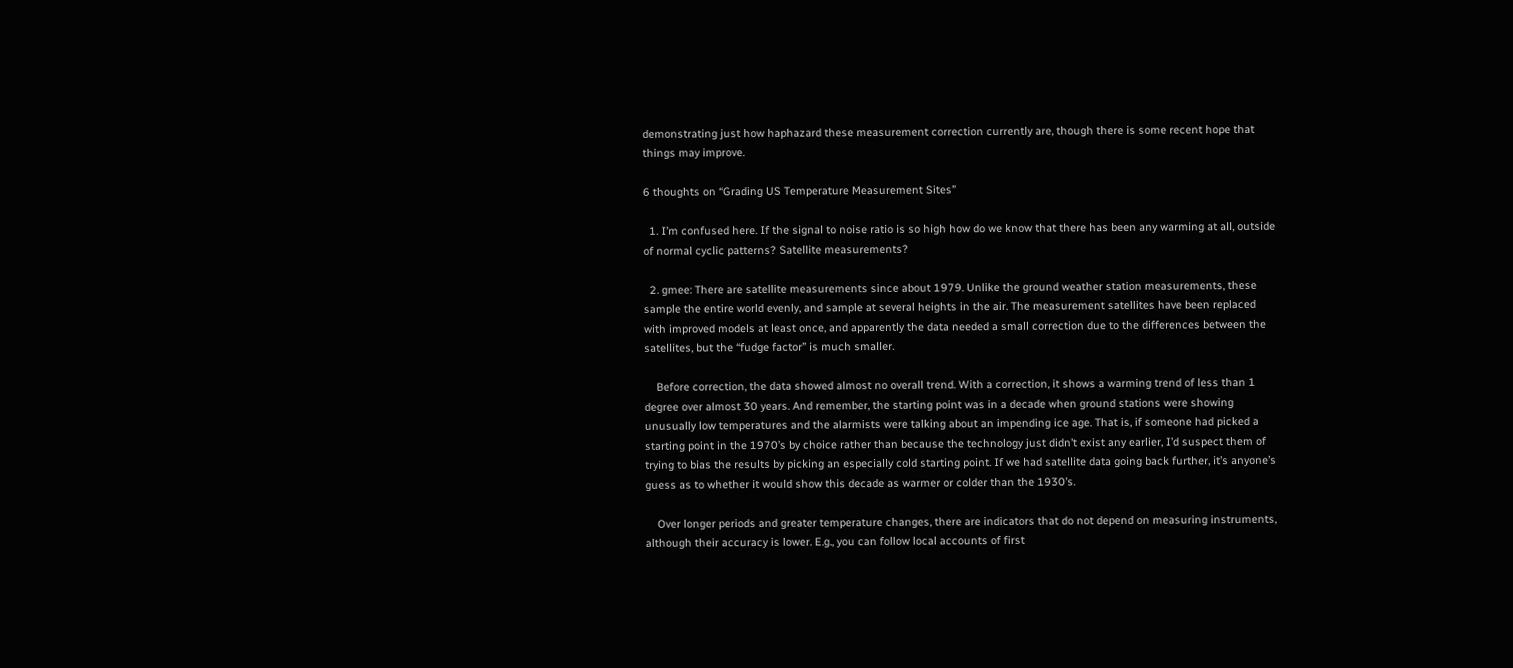demonstrating just how haphazard these measurement correction currently are, though there is some recent hope that things may improve.

6 thoughts on “Grading US Temperature Measurement Sites”

  1. I’m confused here. If the signal to noise ratio is so high how do we know that there has been any warming at all, outside of normal cyclic patterns? Satellite measurements?

  2. gmee: There are satellite measurements since about 1979. Unlike the ground weather station measurements, these sample the entire world evenly, and sample at several heights in the air. The measurement satellites have been replaced with improved models at least once, and apparently the data needed a small correction due to the differences between the satellites, but the “fudge factor” is much smaller.

    Before correction, the data showed almost no overall trend. With a correction, it shows a warming trend of less than 1 degree over almost 30 years. And remember, the starting point was in a decade when ground stations were showing unusually low temperatures and the alarmists were talking about an impending ice age. That is, if someone had picked a starting point in the 1970’s by choice rather than because the technology just didn’t exist any earlier, I’d suspect them of trying to bias the results by picking an especially cold starting point. If we had satellite data going back further, it’s anyone’s guess as to whether it would show this decade as warmer or colder than the 1930’s.

    Over longer periods and greater temperature changes, there are indicators that do not depend on measuring instruments, although their accuracy is lower. E.g., you can follow local accounts of first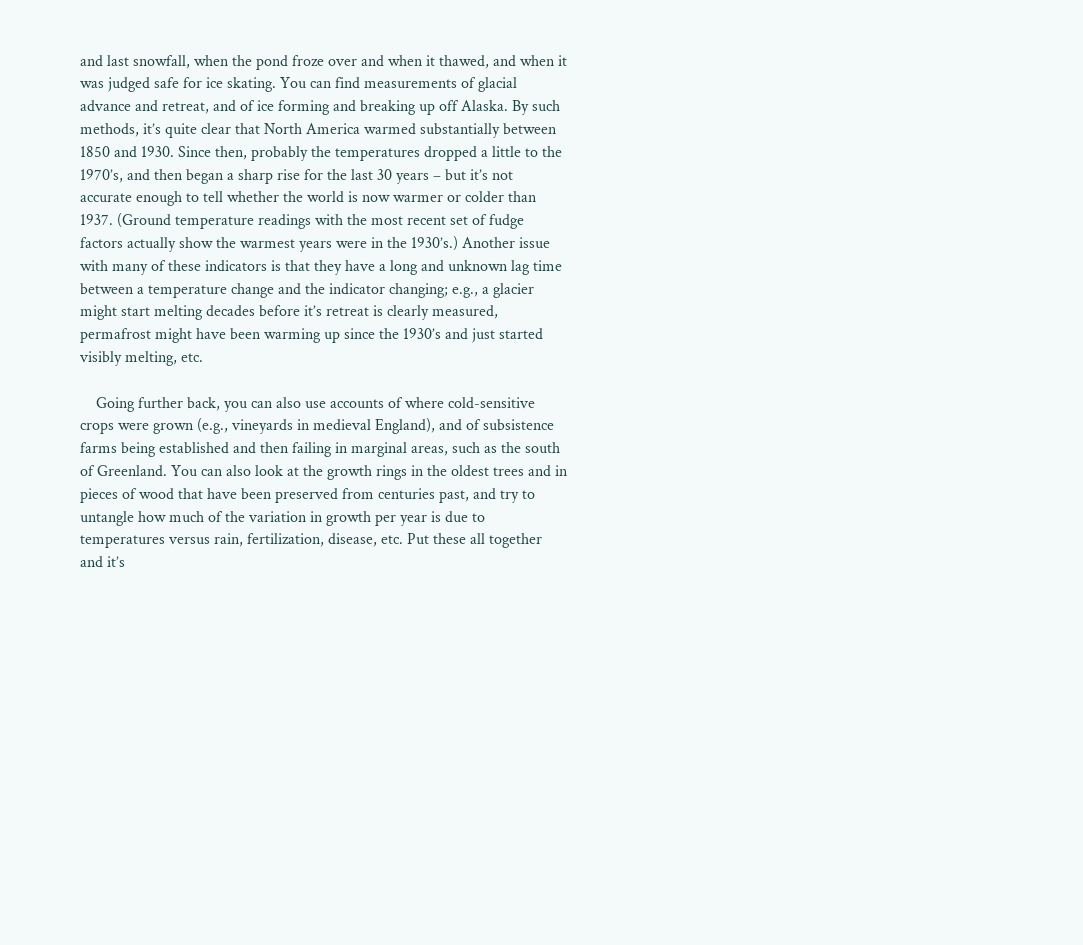and last snowfall, when the pond froze over and when it thawed, and when it was judged safe for ice skating. You can find measurements of glacial advance and retreat, and of ice forming and breaking up off Alaska. By such methods, it’s quite clear that North America warmed substantially between 1850 and 1930. Since then, probably the temperatures dropped a little to the 1970’s, and then began a sharp rise for the last 30 years – but it’s not accurate enough to tell whether the world is now warmer or colder than 1937. (Ground temperature readings with the most recent set of fudge factors actually show the warmest years were in the 1930’s.) Another issue with many of these indicators is that they have a long and unknown lag time between a temperature change and the indicator changing; e.g., a glacier might start melting decades before it’s retreat is clearly measured, permafrost might have been warming up since the 1930’s and just started visibly melting, etc.

    Going further back, you can also use accounts of where cold-sensitive crops were grown (e.g., vineyards in medieval England), and of subsistence farms being established and then failing in marginal areas, such as the south of Greenland. You can also look at the growth rings in the oldest trees and in pieces of wood that have been preserved from centuries past, and try to untangle how much of the variation in growth per year is due to temperatures versus rain, fertilization, disease, etc. Put these all together and it’s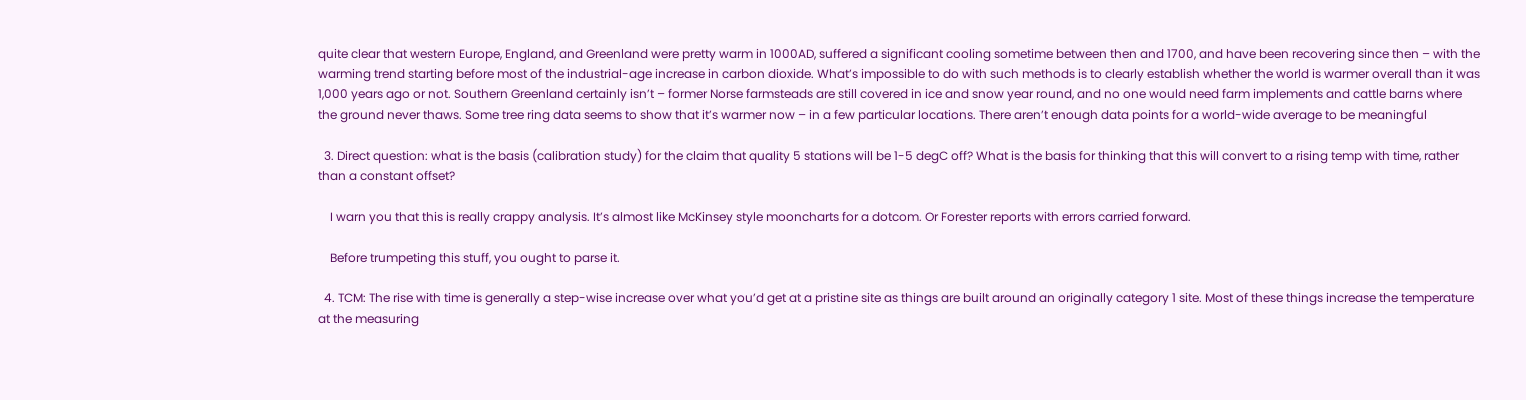quite clear that western Europe, England, and Greenland were pretty warm in 1000AD, suffered a significant cooling sometime between then and 1700, and have been recovering since then – with the warming trend starting before most of the industrial-age increase in carbon dioxide. What’s impossible to do with such methods is to clearly establish whether the world is warmer overall than it was 1,000 years ago or not. Southern Greenland certainly isn’t – former Norse farmsteads are still covered in ice and snow year round, and no one would need farm implements and cattle barns where the ground never thaws. Some tree ring data seems to show that it’s warmer now – in a few particular locations. There aren’t enough data points for a world-wide average to be meaningful

  3. Direct question: what is the basis (calibration study) for the claim that quality 5 stations will be 1-5 degC off? What is the basis for thinking that this will convert to a rising temp with time, rather than a constant offset?

    I warn you that this is really crappy analysis. It’s almost like McKinsey style mooncharts for a dotcom. Or Forester reports with errors carried forward.

    Before trumpeting this stuff, you ought to parse it.

  4. TCM: The rise with time is generally a step-wise increase over what you’d get at a pristine site as things are built around an originally category 1 site. Most of these things increase the temperature at the measuring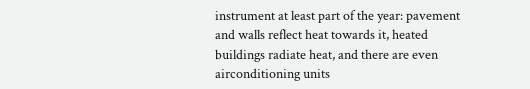instrument at least part of the year: pavement and walls reflect heat towards it, heated buildings radiate heat, and there are even airconditioning units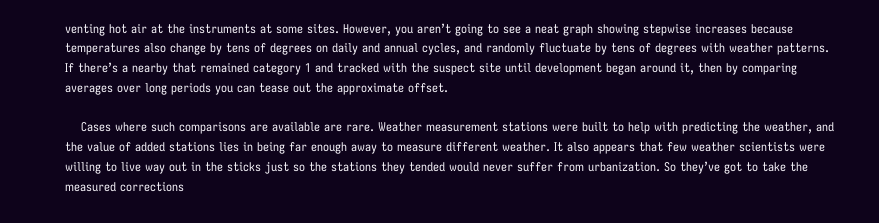venting hot air at the instruments at some sites. However, you aren’t going to see a neat graph showing stepwise increases because temperatures also change by tens of degrees on daily and annual cycles, and randomly fluctuate by tens of degrees with weather patterns. If there’s a nearby that remained category 1 and tracked with the suspect site until development began around it, then by comparing averages over long periods you can tease out the approximate offset.

    Cases where such comparisons are available are rare. Weather measurement stations were built to help with predicting the weather, and the value of added stations lies in being far enough away to measure different weather. It also appears that few weather scientists were willing to live way out in the sticks just so the stations they tended would never suffer from urbanization. So they’ve got to take the measured corrections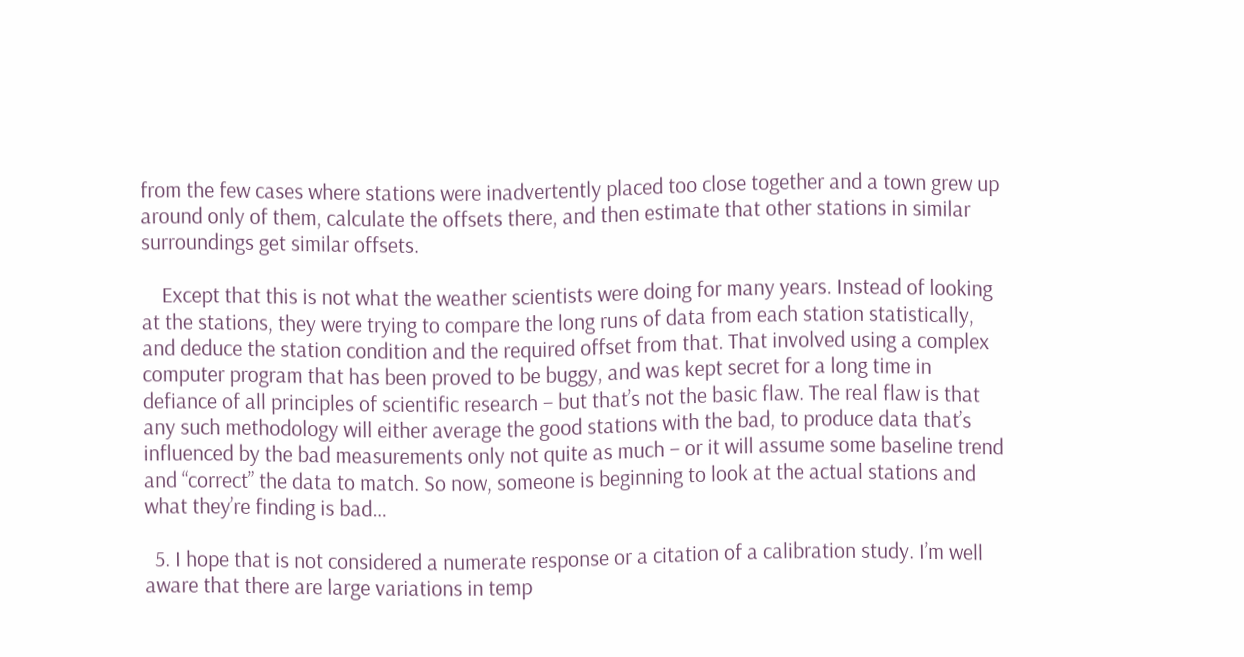from the few cases where stations were inadvertently placed too close together and a town grew up around only of them, calculate the offsets there, and then estimate that other stations in similar surroundings get similar offsets.

    Except that this is not what the weather scientists were doing for many years. Instead of looking at the stations, they were trying to compare the long runs of data from each station statistically, and deduce the station condition and the required offset from that. That involved using a complex computer program that has been proved to be buggy, and was kept secret for a long time in defiance of all principles of scientific research – but that’s not the basic flaw. The real flaw is that any such methodology will either average the good stations with the bad, to produce data that’s influenced by the bad measurements only not quite as much – or it will assume some baseline trend and “correct” the data to match. So now, someone is beginning to look at the actual stations and what they’re finding is bad…

  5. I hope that is not considered a numerate response or a citation of a calibration study. I’m well aware that there are large variations in temp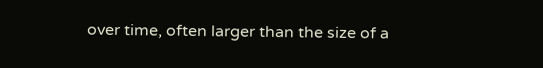over time, often larger than the size of a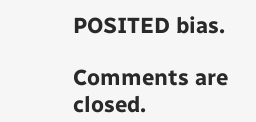POSITED bias.

Comments are closed.